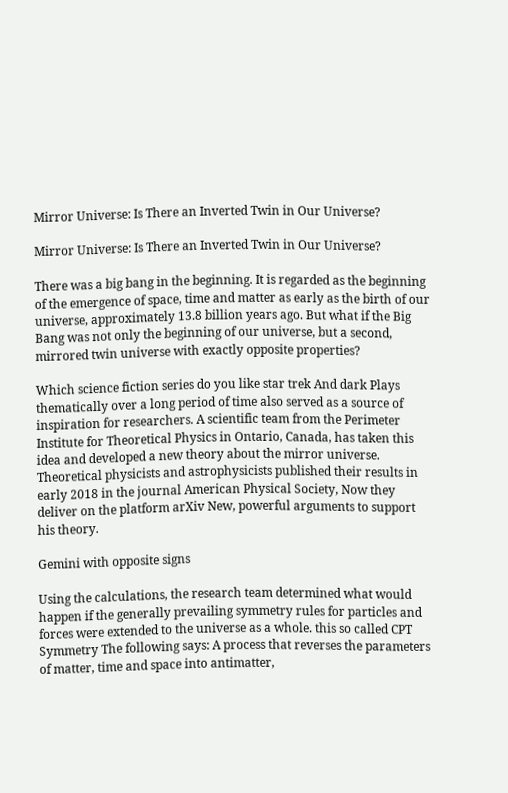Mirror Universe: Is There an Inverted Twin in Our Universe?

Mirror Universe: Is There an Inverted Twin in Our Universe?

There was a big bang in the beginning. It is regarded as the beginning of the emergence of space, time and matter as early as the birth of our universe, approximately 13.8 billion years ago. But what if the Big Bang was not only the beginning of our universe, but a second, mirrored twin universe with exactly opposite properties?

Which science fiction series do you like star trek And dark Plays thematically over a long period of time also served as a source of inspiration for researchers. A scientific team from the Perimeter Institute for Theoretical Physics in Ontario, Canada, has taken this idea and developed a new theory about the mirror universe. Theoretical physicists and astrophysicists published their results in early 2018 in the journal American Physical Society, Now they deliver on the platform arXiv New, powerful arguments to support his theory.

Gemini with opposite signs

Using the calculations, the research team determined what would happen if the generally prevailing symmetry rules for particles and forces were extended to the universe as a whole. this so called CPT Symmetry The following says: A process that reverses the parameters of matter, time and space into antimatter,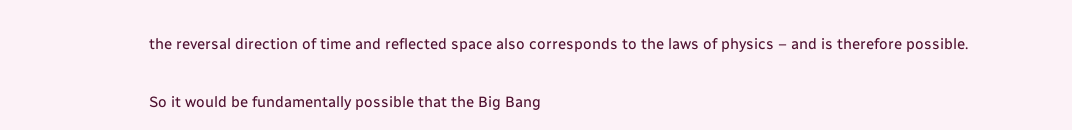the reversal direction of time and reflected space also corresponds to the laws of physics – and is therefore possible.

So it would be fundamentally possible that the Big Bang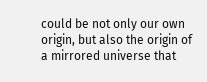could be not only our own origin, but also the origin of a mirrored universe that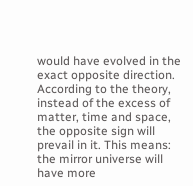would have evolved in the exact opposite direction. According to the theory, instead of the excess of matter, time and space, the opposite sign will prevail in it. This means: the mirror universe will have more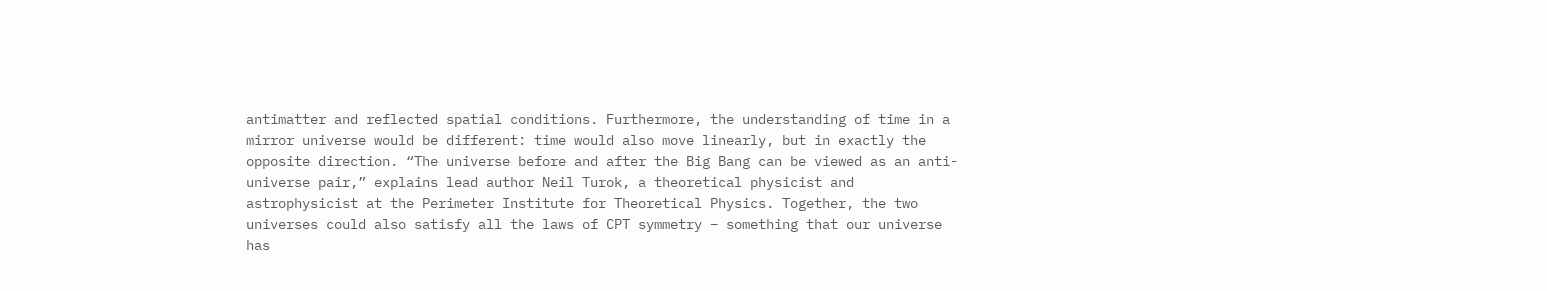antimatter and reflected spatial conditions. Furthermore, the understanding of time in a mirror universe would be different: time would also move linearly, but in exactly the opposite direction. “The universe before and after the Big Bang can be viewed as an anti-universe pair,” explains lead author Neil Turok, a theoretical physicist and astrophysicist at the Perimeter Institute for Theoretical Physics. Together, the two universes could also satisfy all the laws of CPT symmetry – something that our universe has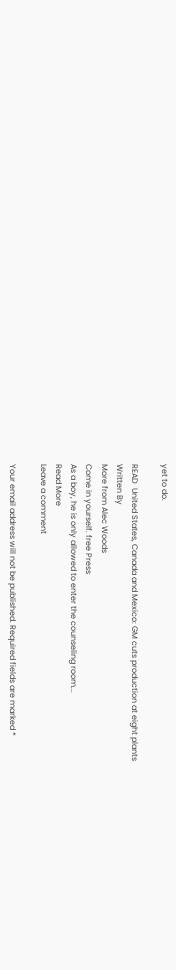yet to do.

READ  United States, Canada and Mexico: GM cuts production at eight plants
Written By
More from Alec Woods
Come in yourself. free Press
As a boy, he is only allowed to enter the counseling room...
Read More
Leave a comment

Your email address will not be published. Required fields are marked *